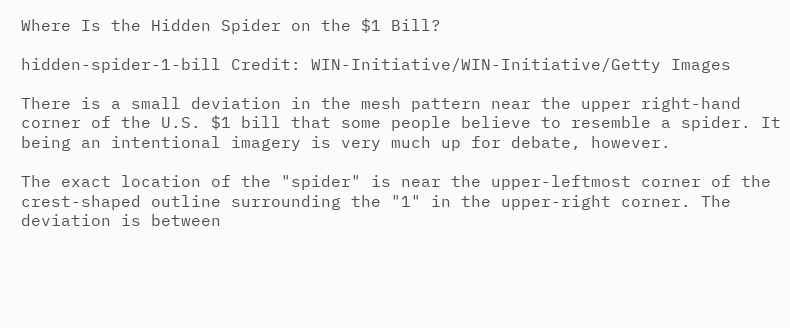Where Is the Hidden Spider on the $1 Bill?

hidden-spider-1-bill Credit: WIN-Initiative/WIN-Initiative/Getty Images

There is a small deviation in the mesh pattern near the upper right-hand corner of the U.S. $1 bill that some people believe to resemble a spider. It being an intentional imagery is very much up for debate, however.

The exact location of the "spider" is near the upper-leftmost corner of the crest-shaped outline surrounding the "1" in the upper-right corner. The deviation is between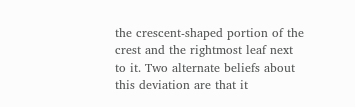the crescent-shaped portion of the crest and the rightmost leaf next to it. Two alternate beliefs about this deviation are that it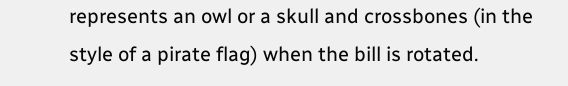represents an owl or a skull and crossbones (in the style of a pirate flag) when the bill is rotated.